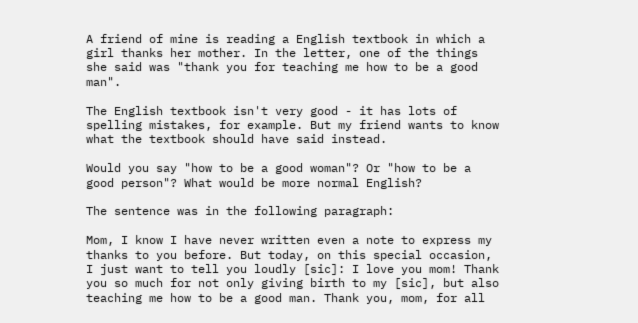A friend of mine is reading a English textbook in which a girl thanks her mother. In the letter, one of the things she said was "thank you for teaching me how to be a good man".

The English textbook isn't very good - it has lots of spelling mistakes, for example. But my friend wants to know what the textbook should have said instead.

Would you say "how to be a good woman"? Or "how to be a good person"? What would be more normal English?

The sentence was in the following paragraph:

Mom, I know I have never written even a note to express my thanks to you before. But today, on this special occasion, I just want to tell you loudly [sic]: I love you mom! Thank you so much for not only giving birth to my [sic], but also teaching me how to be a good man. Thank you, mom, for all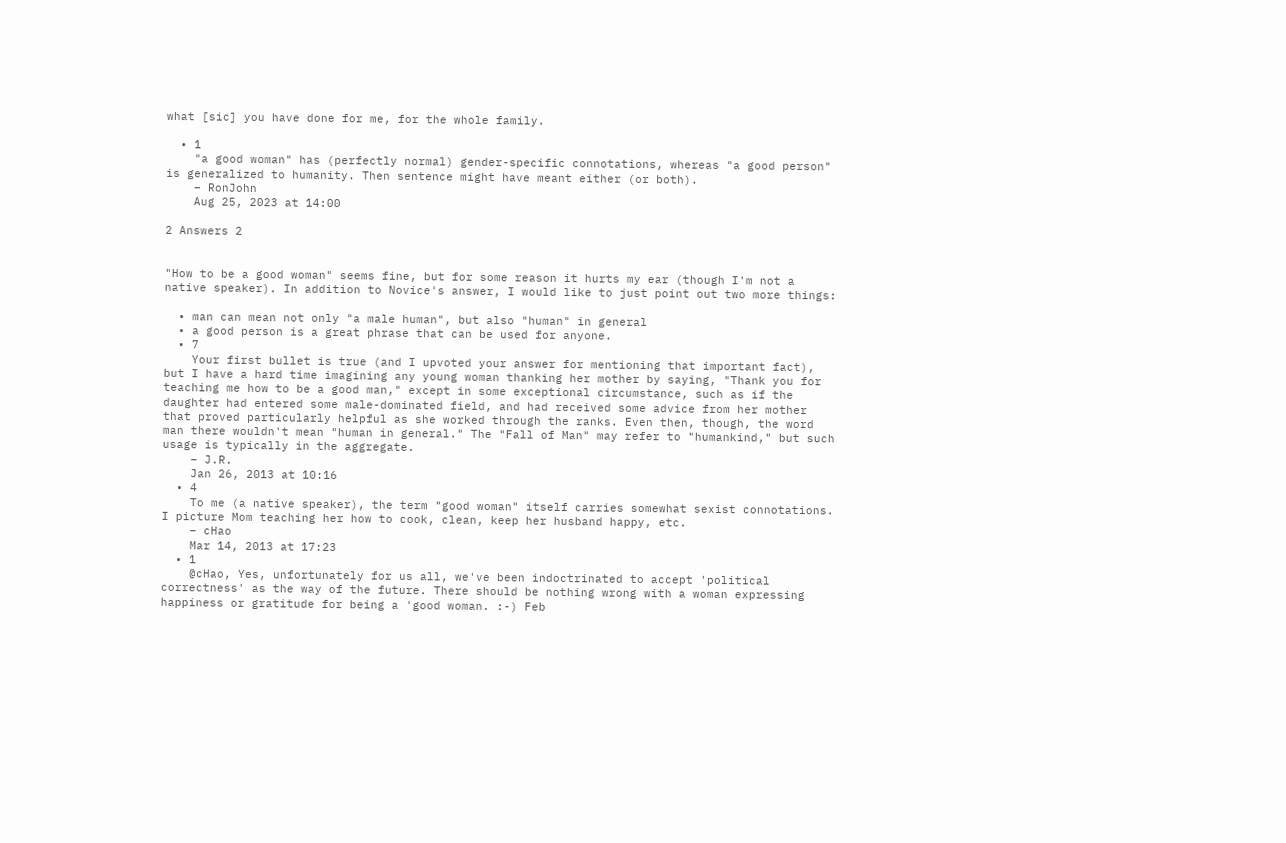what [sic] you have done for me, for the whole family.

  • 1
    "a good woman" has (perfectly normal) gender-specific connotations, whereas "a good person" is generalized to humanity. Then sentence might have meant either (or both).
    – RonJohn
    Aug 25, 2023 at 14:00

2 Answers 2


"How to be a good woman" seems fine, but for some reason it hurts my ear (though I'm not a native speaker). In addition to Novice's answer, I would like to just point out two more things:

  • man can mean not only "a male human", but also "human" in general
  • a good person is a great phrase that can be used for anyone.
  • 7
    Your first bullet is true (and I upvoted your answer for mentioning that important fact), but I have a hard time imagining any young woman thanking her mother by saying, "Thank you for teaching me how to be a good man," except in some exceptional circumstance, such as if the daughter had entered some male-dominated field, and had received some advice from her mother that proved particularly helpful as she worked through the ranks. Even then, though, the word man there wouldn't mean "human in general." The "Fall of Man" may refer to "humankind," but such usage is typically in the aggregate.
    – J.R.
    Jan 26, 2013 at 10:16
  • 4
    To me (a native speaker), the term "good woman" itself carries somewhat sexist connotations. I picture Mom teaching her how to cook, clean, keep her husband happy, etc.
    – cHao
    Mar 14, 2013 at 17:23
  • 1
    @cHao, Yes, unfortunately for us all, we've been indoctrinated to accept 'political correctness' as the way of the future. There should be nothing wrong with a woman expressing happiness or gratitude for being a 'good woman. :-) Feb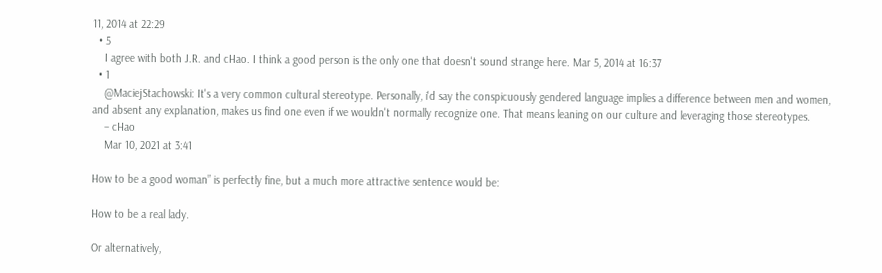11, 2014 at 22:29
  • 5
    I agree with both J.R. and cHao. I think a good person is the only one that doesn't sound strange here. Mar 5, 2014 at 16:37
  • 1
    @MaciejStachowski: It's a very common cultural stereotype. Personally, i'd say the conspicuously gendered language implies a difference between men and women, and absent any explanation, makes us find one even if we wouldn't normally recognize one. That means leaning on our culture and leveraging those stereotypes.
    – cHao
    Mar 10, 2021 at 3:41

How to be a good woman” is perfectly fine, but a much more attractive sentence would be:

How to be a real lady.

Or alternatively,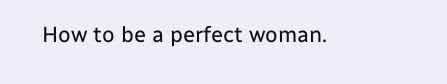How to be a perfect woman.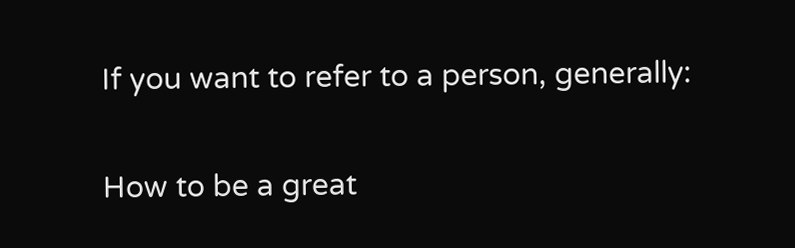If you want to refer to a person, generally:

How to be a great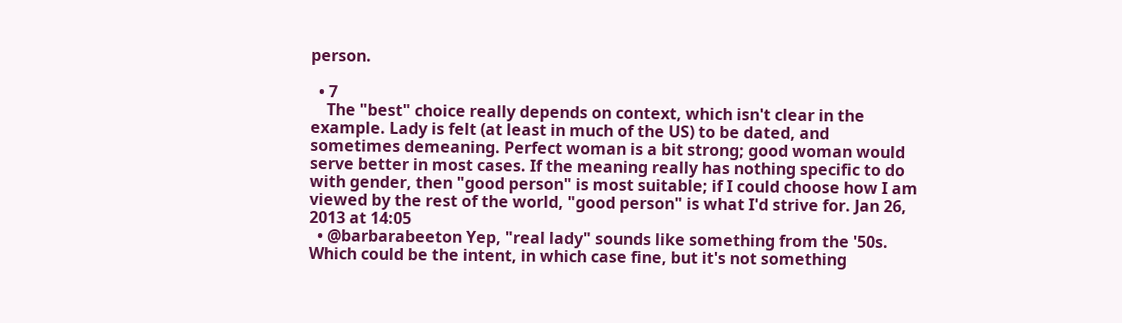person.

  • 7
    The "best" choice really depends on context, which isn't clear in the example. Lady is felt (at least in much of the US) to be dated, and sometimes demeaning. Perfect woman is a bit strong; good woman would serve better in most cases. If the meaning really has nothing specific to do with gender, then "good person" is most suitable; if I could choose how I am viewed by the rest of the world, "good person" is what I'd strive for. Jan 26, 2013 at 14:05
  • @barbarabeeton Yep, "real lady" sounds like something from the '50s. Which could be the intent, in which case fine, but it's not something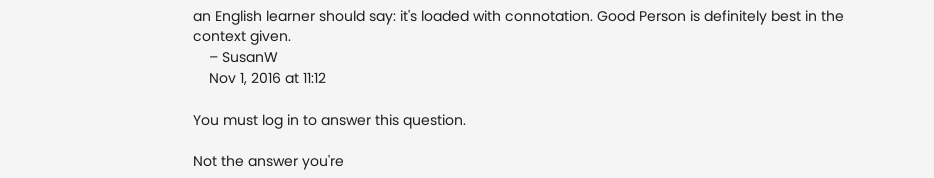an English learner should say: it's loaded with connotation. Good Person is definitely best in the context given.
    – SusanW
    Nov 1, 2016 at 11:12

You must log in to answer this question.

Not the answer you're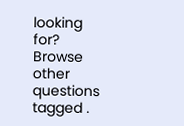looking for? Browse other questions tagged .